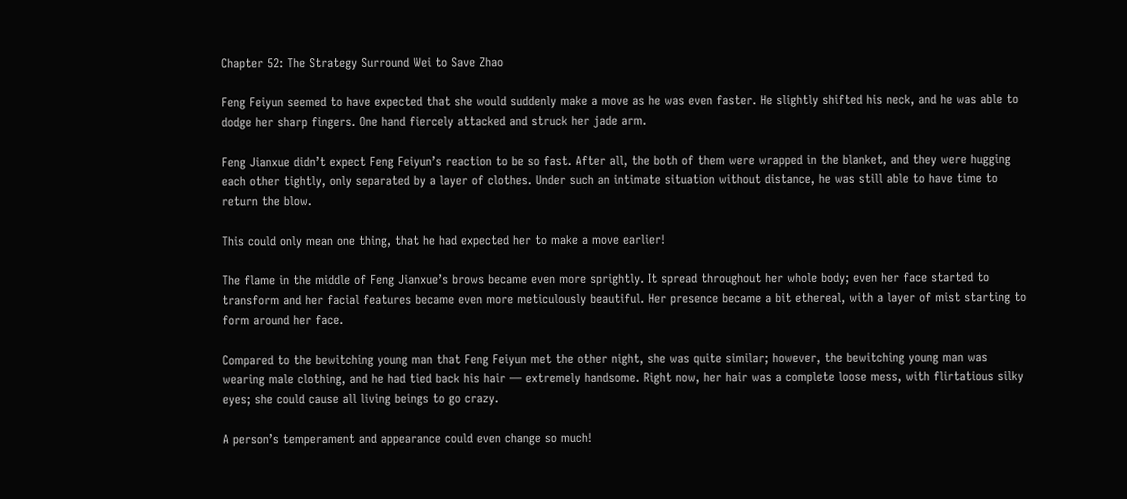Chapter 52: The Strategy Surround Wei to Save Zhao

Feng Feiyun seemed to have expected that she would suddenly make a move as he was even faster. He slightly shifted his neck, and he was able to dodge her sharp fingers. One hand fiercely attacked and struck her jade arm.

Feng Jianxue didn’t expect Feng Feiyun’s reaction to be so fast. After all, the both of them were wrapped in the blanket, and they were hugging each other tightly, only separated by a layer of clothes. Under such an intimate situation without distance, he was still able to have time to return the blow.

This could only mean one thing, that he had expected her to make a move earlier!

The flame in the middle of Feng Jianxue’s brows became even more sprightly. It spread throughout her whole body; even her face started to transform and her facial features became even more meticulously beautiful. Her presence became a bit ethereal, with a layer of mist starting to form around her face.

Compared to the bewitching young man that Feng Feiyun met the other night, she was quite similar; however, the bewitching young man was wearing male clothing, and he had tied back his hair — extremely handsome. Right now, her hair was a complete loose mess, with flirtatious silky eyes; she could cause all living beings to go crazy.

A person’s temperament and appearance could even change so much!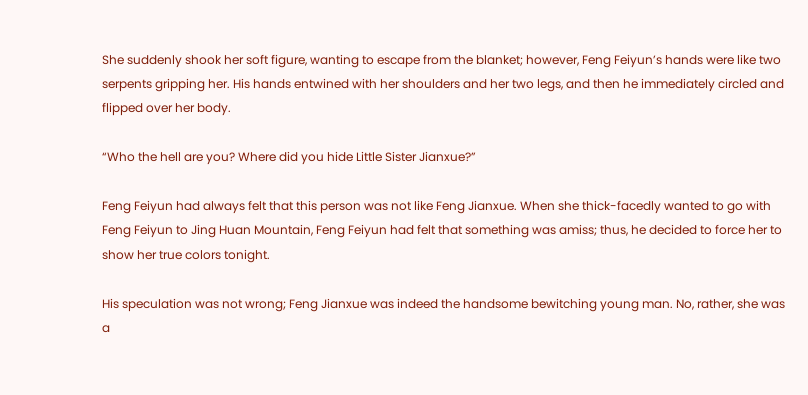She suddenly shook her soft figure, wanting to escape from the blanket; however, Feng Feiyun’s hands were like two serpents gripping her. His hands entwined with her shoulders and her two legs, and then he immediately circled and flipped over her body.

“Who the hell are you? Where did you hide Little Sister Jianxue?”

Feng Feiyun had always felt that this person was not like Feng Jianxue. When she thick-facedly wanted to go with Feng Feiyun to Jing Huan Mountain, Feng Feiyun had felt that something was amiss; thus, he decided to force her to show her true colors tonight.

His speculation was not wrong; Feng Jianxue was indeed the handsome bewitching young man. No, rather, she was a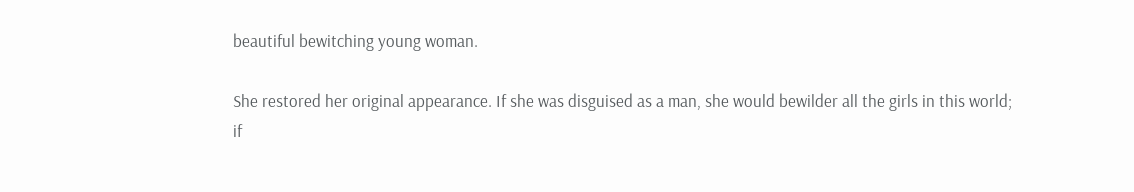beautiful bewitching young woman.

She restored her original appearance. If she was disguised as a man, she would bewilder all the girls in this world; if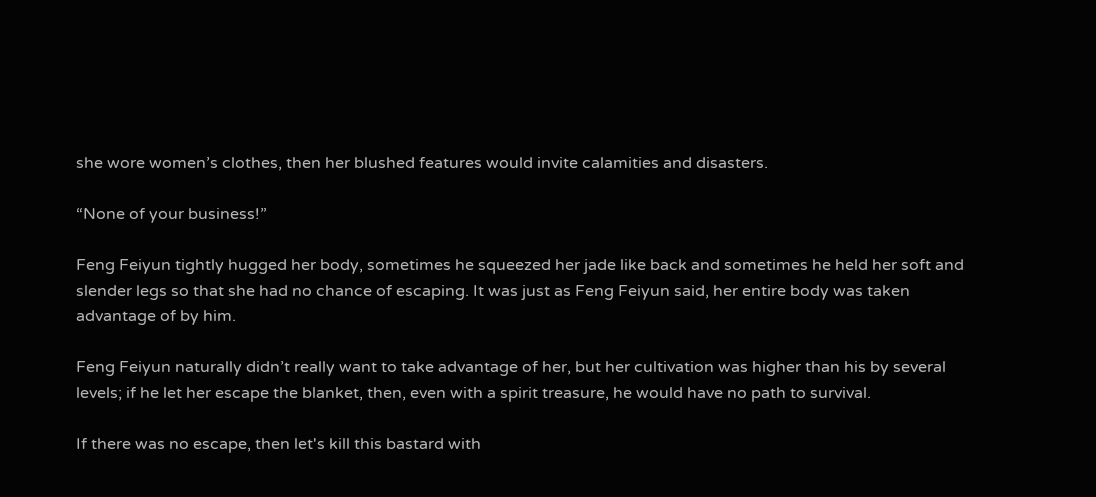she wore women’s clothes, then her blushed features would invite calamities and disasters.

“None of your business!”

Feng Feiyun tightly hugged her body, sometimes he squeezed her jade like back and sometimes he held her soft and slender legs so that she had no chance of escaping. It was just as Feng Feiyun said, her entire body was taken advantage of by him.

Feng Feiyun naturally didn’t really want to take advantage of her, but her cultivation was higher than his by several levels; if he let her escape the blanket, then, even with a spirit treasure, he would have no path to survival.

If there was no escape, then let's kill this bastard with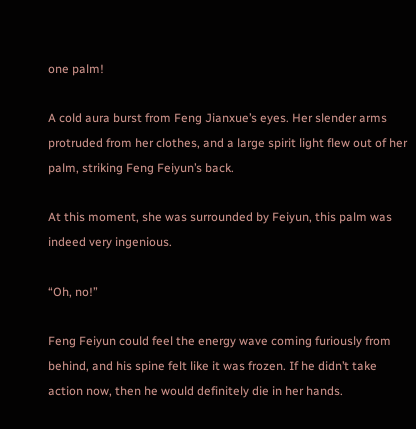one palm!

A cold aura burst from Feng Jianxue’s eyes. Her slender arms protruded from her clothes, and a large spirit light flew out of her palm, striking Feng Feiyun’s back.

At this moment, she was surrounded by Feiyun, this palm was indeed very ingenious.

“Oh, no!”

Feng Feiyun could feel the energy wave coming furiously from behind, and his spine felt like it was frozen. If he didn’t take action now, then he would definitely die in her hands.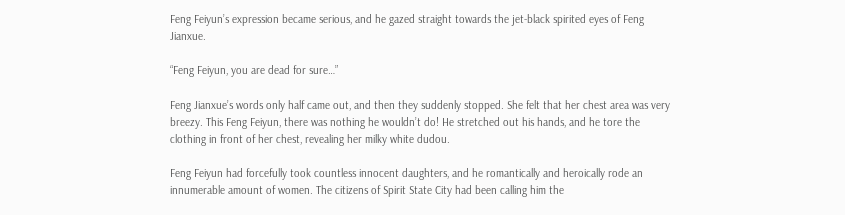Feng Feiyun’s expression became serious, and he gazed straight towards the jet-black spirited eyes of Feng Jianxue.

“Feng Feiyun, you are dead for sure…”

Feng Jianxue’s words only half came out, and then they suddenly stopped. She felt that her chest area was very breezy. This Feng Feiyun, there was nothing he wouldn’t do! He stretched out his hands, and he tore the clothing in front of her chest, revealing her milky white dudou.

Feng Feiyun had forcefully took countless innocent daughters, and he romantically and heroically rode an innumerable amount of women. The citizens of Spirit State City had been calling him the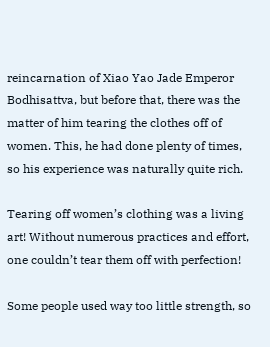reincarnation of Xiao Yao Jade Emperor Bodhisattva, but before that, there was the matter of him tearing the clothes off of women. This, he had done plenty of times, so his experience was naturally quite rich.

Tearing off women’s clothing was a living art! Without numerous practices and effort, one couldn’t tear them off with perfection!

Some people used way too little strength, so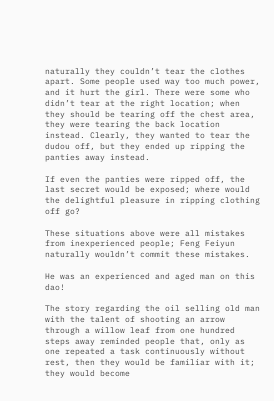naturally they couldn’t tear the clothes apart. Some people used way too much power, and it hurt the girl. There were some who didn’t tear at the right location; when they should be tearing off the chest area, they were tearing the back location instead. Clearly, they wanted to tear the dudou off, but they ended up ripping the panties away instead.

If even the panties were ripped off, the last secret would be exposed; where would the delightful pleasure in ripping clothing off go?

These situations above were all mistakes from inexperienced people; Feng Feiyun naturally wouldn’t commit these mistakes.

He was an experienced and aged man on this dao!

The story regarding the oil selling old man with the talent of shooting an arrow through a willow leaf from one hundred steps away reminded people that, only as one repeated a task continuously without rest, then they would be familiar with it; they would become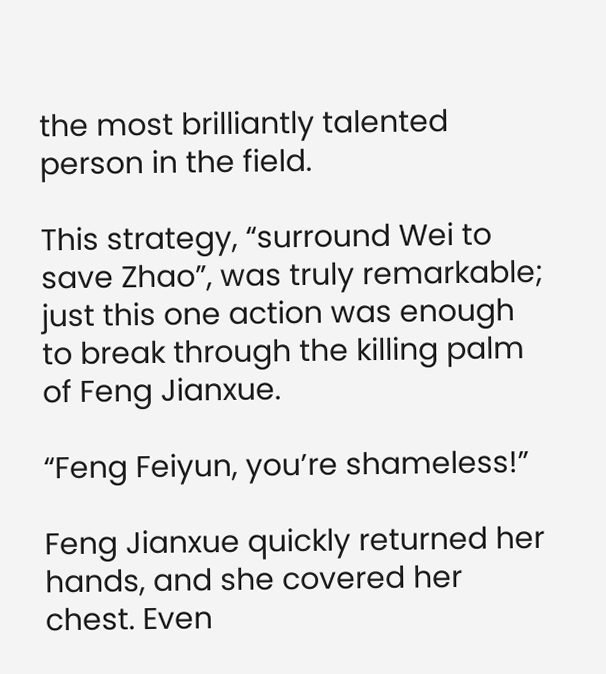the most brilliantly talented person in the field.

This strategy, “surround Wei to save Zhao”, was truly remarkable; just this one action was enough to break through the killing palm of Feng Jianxue.

“Feng Feiyun, you’re shameless!”

Feng Jianxue quickly returned her hands, and she covered her chest. Even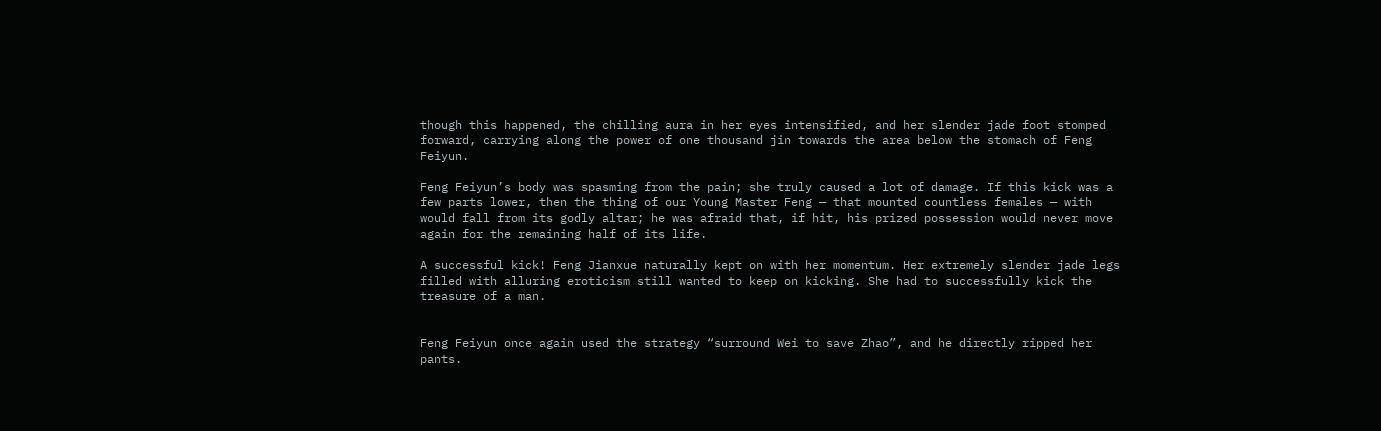though this happened, the chilling aura in her eyes intensified, and her slender jade foot stomped forward, carrying along the power of one thousand jin towards the area below the stomach of Feng Feiyun.

Feng Feiyun’s body was spasming from the pain; she truly caused a lot of damage. If this kick was a few parts lower, then the thing of our Young Master Feng — that mounted countless females — with would fall from its godly altar; he was afraid that, if hit, his prized possession would never move again for the remaining half of its life.

A successful kick! Feng Jianxue naturally kept on with her momentum. Her extremely slender jade legs filled with alluring eroticism still wanted to keep on kicking. She had to successfully kick the treasure of a man.


Feng Feiyun once again used the strategy “surround Wei to save Zhao”, and he directly ripped her pants.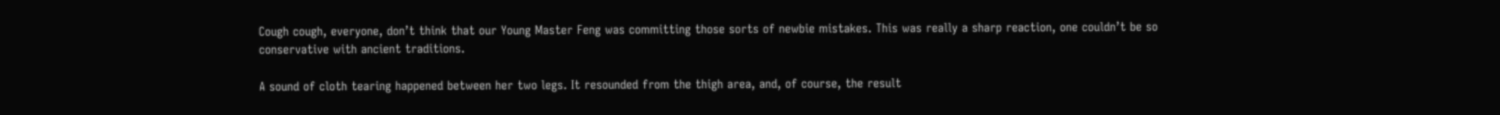Cough cough, everyone, don’t think that our Young Master Feng was committing those sorts of newbie mistakes. This was really a sharp reaction, one couldn’t be so conservative with ancient traditions.

A sound of cloth tearing happened between her two legs. It resounded from the thigh area, and, of course, the result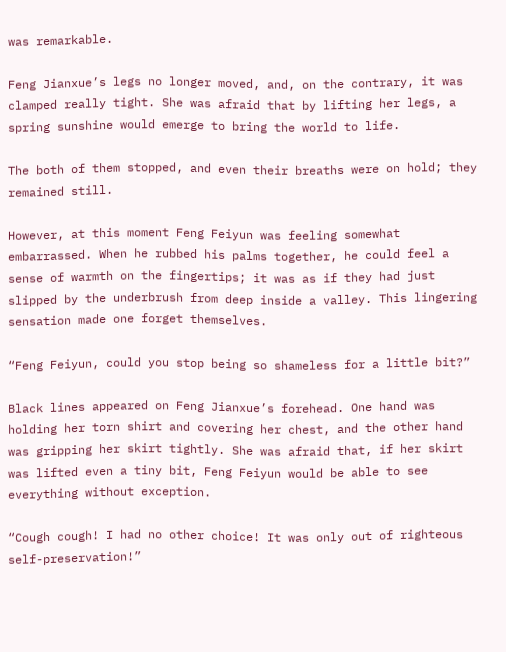was remarkable.

Feng Jianxue’s legs no longer moved, and, on the contrary, it was clamped really tight. She was afraid that by lifting her legs, a spring sunshine would emerge to bring the world to life.

The both of them stopped, and even their breaths were on hold; they remained still.

However, at this moment Feng Feiyun was feeling somewhat embarrassed. When he rubbed his palms together, he could feel a sense of warmth on the fingertips; it was as if they had just slipped by the underbrush from deep inside a valley. This lingering sensation made one forget themselves.

“Feng Feiyun, could you stop being so shameless for a little bit?”

Black lines appeared on Feng Jianxue’s forehead. One hand was holding her torn shirt and covering her chest, and the other hand was gripping her skirt tightly. She was afraid that, if her skirt was lifted even a tiny bit, Feng Feiyun would be able to see everything without exception.

“Cough cough! I had no other choice! It was only out of righteous self-preservation!”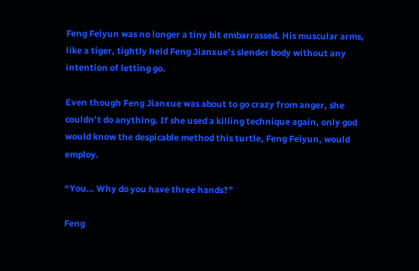Feng Feiyun was no longer a tiny bit embarrassed. His muscular arms, like a tiger, tightly held Feng Jianxue’s slender body without any intention of letting go.

Even though Feng Jianxue was about to go crazy from anger, she couldn’t do anything. If she used a killing technique again, only god would know the despicable method this turtle, Feng Feiyun, would employ.

“You… Why do you have three hands?”

Feng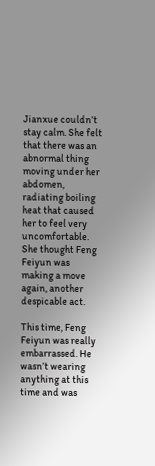Jianxue couldn’t stay calm. She felt that there was an abnormal thing moving under her abdomen, radiating boiling heat that caused her to feel very uncomfortable. She thought Feng Feiyun was making a move again, another despicable act.

This time, Feng Feiyun was really embarrassed. He wasn’t wearing anything at this time and was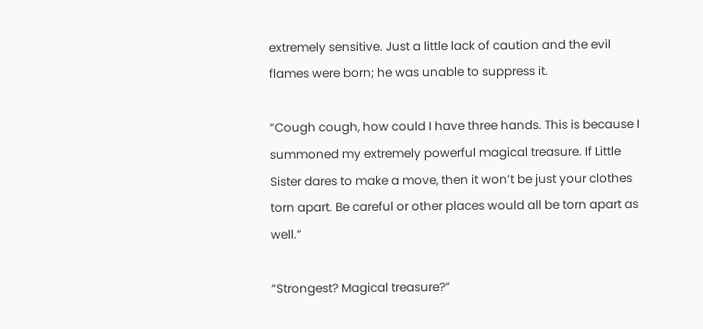extremely sensitive. Just a little lack of caution and the evil flames were born; he was unable to suppress it.

“Cough cough, how could I have three hands. This is because I summoned my extremely powerful magical treasure. If Little Sister dares to make a move, then it won’t be just your clothes torn apart. Be careful or other places would all be torn apart as well.”

“Strongest? Magical treasure?”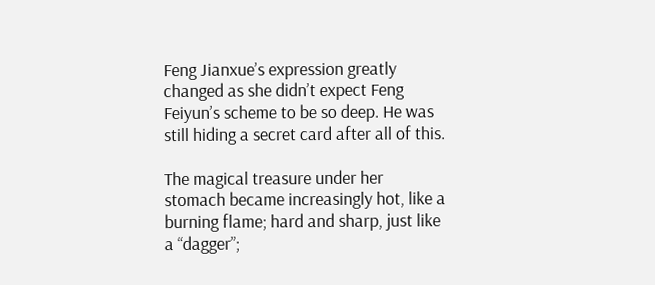Feng Jianxue’s expression greatly changed as she didn’t expect Feng Feiyun’s scheme to be so deep. He was still hiding a secret card after all of this.

The magical treasure under her stomach became increasingly hot, like a burning flame; hard and sharp, just like a “dagger”;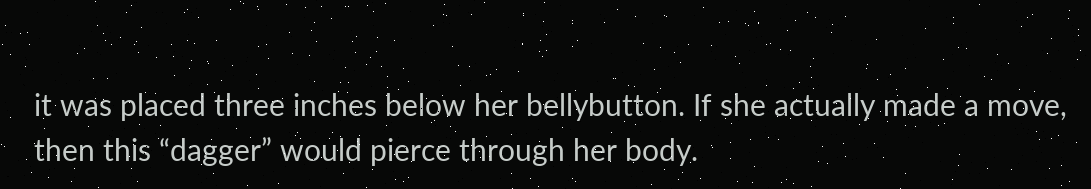it was placed three inches below her bellybutton. If she actually made a move, then this “dagger” would pierce through her body.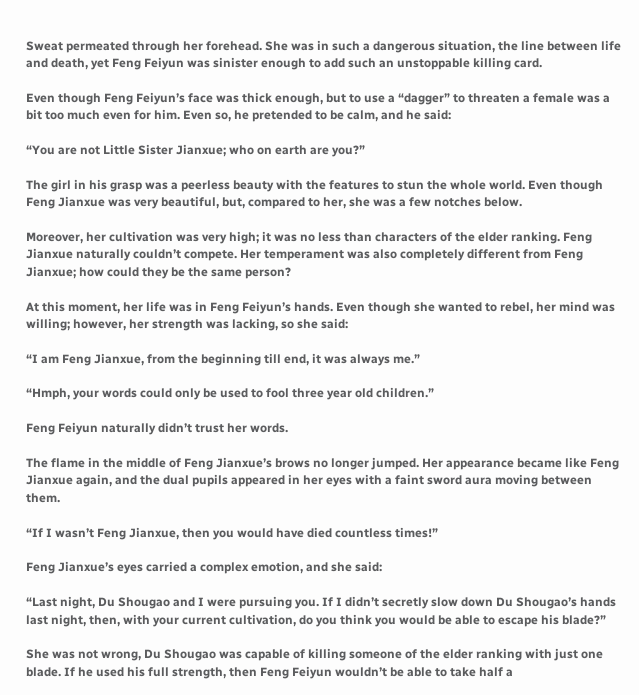Sweat permeated through her forehead. She was in such a dangerous situation, the line between life and death, yet Feng Feiyun was sinister enough to add such an unstoppable killing card.

Even though Feng Feiyun’s face was thick enough, but to use a “dagger” to threaten a female was a bit too much even for him. Even so, he pretended to be calm, and he said:

“You are not Little Sister Jianxue; who on earth are you?”

The girl in his grasp was a peerless beauty with the features to stun the whole world. Even though Feng Jianxue was very beautiful, but, compared to her, she was a few notches below.

Moreover, her cultivation was very high; it was no less than characters of the elder ranking. Feng Jianxue naturally couldn’t compete. Her temperament was also completely different from Feng Jianxue; how could they be the same person?

At this moment, her life was in Feng Feiyun’s hands. Even though she wanted to rebel, her mind was willing; however, her strength was lacking, so she said:

“I am Feng Jianxue, from the beginning till end, it was always me.”

“Hmph, your words could only be used to fool three year old children.”

Feng Feiyun naturally didn’t trust her words.

The flame in the middle of Feng Jianxue’s brows no longer jumped. Her appearance became like Feng Jianxue again, and the dual pupils appeared in her eyes with a faint sword aura moving between them.

“If I wasn’t Feng Jianxue, then you would have died countless times!”

Feng Jianxue’s eyes carried a complex emotion, and she said:

“Last night, Du Shougao and I were pursuing you. If I didn’t secretly slow down Du Shougao’s hands last night, then, with your current cultivation, do you think you would be able to escape his blade?”

She was not wrong, Du Shougao was capable of killing someone of the elder ranking with just one blade. If he used his full strength, then Feng Feiyun wouldn’t be able to take half a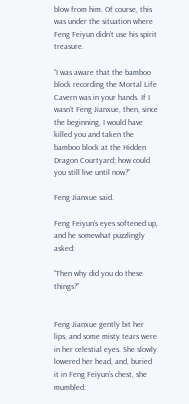blow from him. Of course, this was under the situation where Feng Feiyun didn’t use his spirit treasure.

“I was aware that the bamboo block recording the Mortal Life Cavern was in your hands. If I wasn’t Feng Jianxue, then, since the beginning, I would have killed you and taken the bamboo block at the Hidden Dragon Courtyard; how could you still live until now?”

Feng Jianxue said.

Feng Feiyun’s eyes softened up, and he somewhat puzzlingly asked:

“Then why did you do these things?”


Feng Jianxue gently bit her lips, and some misty tears were in her celestial eyes. She slowly lowered her head, and, buried it in Feng Feiyun’s chest, she mumbled: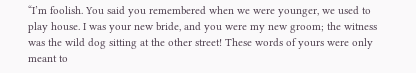“I’m foolish. You said you remembered when we were younger, we used to play house. I was your new bride, and you were my new groom; the witness was the wild dog sitting at the other street! These words of yours were only meant to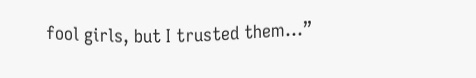fool girls, but I trusted them…”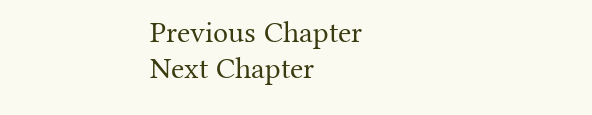Previous Chapter Next Chapter